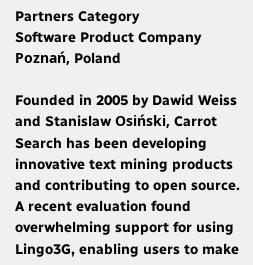Partners Category
Software Product Company
Poznań, Poland

Founded in 2005 by Dawid Weiss and Stanislaw Osiński, Carrot Search has been developing innovative text mining products and contributing to open source. A recent evaluation found overwhelming support for using Lingo3G, enabling users to make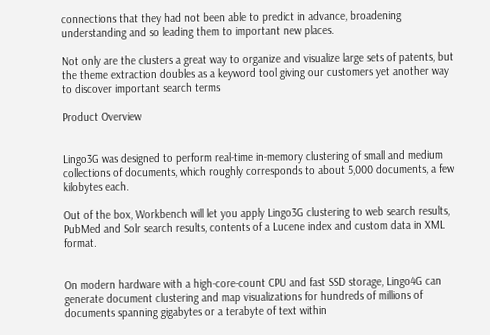connections that they had not been able to predict in advance, broadening understanding and so leading them to important new places.

Not only are the clusters a great way to organize and visualize large sets of patents, but the theme extraction doubles as a keyword tool giving our customers yet another way to discover important search terms

Product Overview


Lingo3G was designed to perform real-time in-memory clustering of small and medium collections of documents, which roughly corresponds to about 5,000 documents, a few kilobytes each.

Out of the box, Workbench will let you apply Lingo3G clustering to web search results, PubMed and Solr search results, contents of a Lucene index and custom data in XML format.


On modern hardware with a high-core-count CPU and fast SSD storage, Lingo4G can generate document clustering and map visualizations for hundreds of millions of documents spanning gigabytes or a terabyte of text within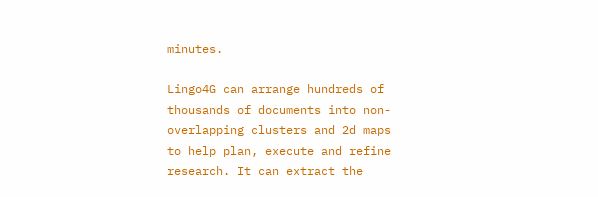minutes.

Lingo4G can arrange hundreds of thousands of documents into non-overlapping clusters and 2d maps to help plan, execute and refine research. It can extract the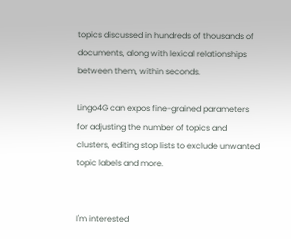topics discussed in hundreds of thousands of documents, along with lexical relationships between them, within seconds.

Lingo4G can expos fine-grained parameters for adjusting the number of topics and clusters, editing stop lists to exclude unwanted topic labels and more.


I'm interested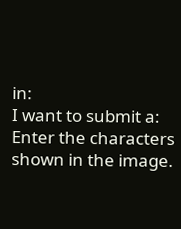in:
I want to submit a:
Enter the characters shown in the image.